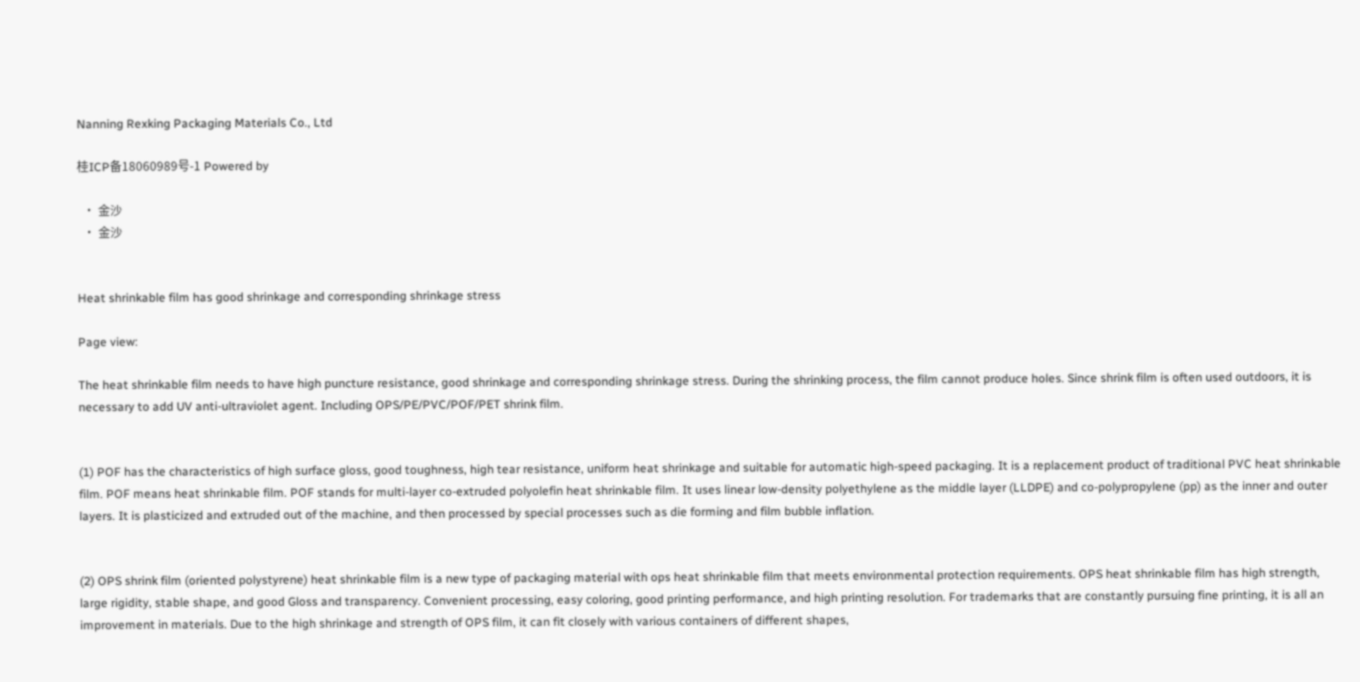Nanning Rexking Packaging Materials Co., Ltd

桂ICP备18060989号-1 Powered by

  • 金沙
  • 金沙


Heat shrinkable film has good shrinkage and corresponding shrinkage stress

Page view:

The heat shrinkable film needs to have high puncture resistance, good shrinkage and corresponding shrinkage stress. During the shrinking process, the film cannot produce holes. Since shrink film is often used outdoors, it is necessary to add UV anti-ultraviolet agent. Including OPS/PE/PVC/POF/PET shrink film.


(1) POF has the characteristics of high surface gloss, good toughness, high tear resistance, uniform heat shrinkage and suitable for automatic high-speed packaging. It is a replacement product of traditional PVC heat shrinkable film. POF means heat shrinkable film. POF stands for multi-layer co-extruded polyolefin heat shrinkable film. It uses linear low-density polyethylene as the middle layer (LLDPE) and co-polypropylene (pp) as the inner and outer layers. It is plasticized and extruded out of the machine, and then processed by special processes such as die forming and film bubble inflation.


(2) OPS shrink film (oriented polystyrene) heat shrinkable film is a new type of packaging material with ops heat shrinkable film that meets environmental protection requirements. OPS heat shrinkable film has high strength, large rigidity, stable shape, and good Gloss and transparency. Convenient processing, easy coloring, good printing performance, and high printing resolution. For trademarks that are constantly pursuing fine printing, it is all an improvement in materials. Due to the high shrinkage and strength of OPS film, it can fit closely with various containers of different shapes,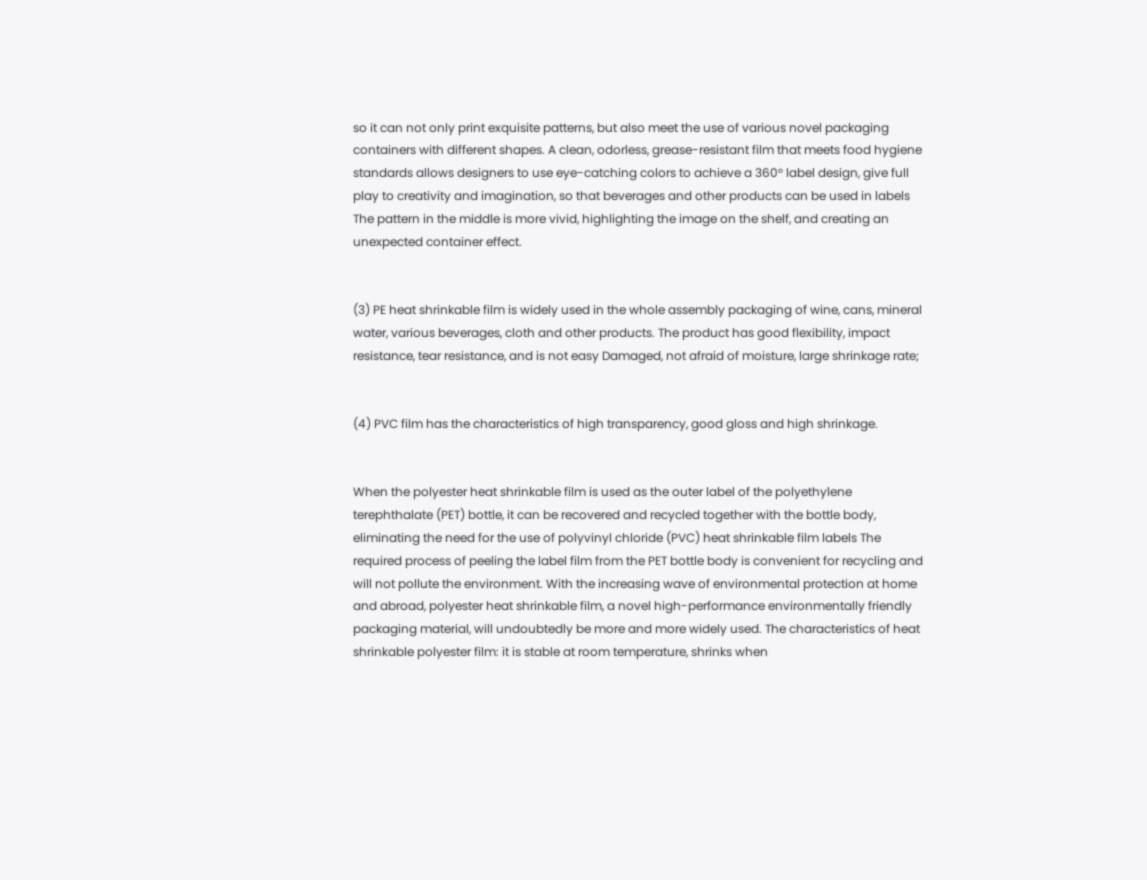so it can not only print exquisite patterns, but also meet the use of various novel packaging containers with different shapes. A clean, odorless, grease-resistant film that meets food hygiene standards allows designers to use eye-catching colors to achieve a 360° label design, give full play to creativity and imagination, so that beverages and other products can be used in labels The pattern in the middle is more vivid, highlighting the image on the shelf, and creating an unexpected container effect.


(3) PE heat shrinkable film is widely used in the whole assembly packaging of wine, cans, mineral water, various beverages, cloth and other products. The product has good flexibility, impact resistance, tear resistance, and is not easy Damaged, not afraid of moisture, large shrinkage rate;


(4) PVC film has the characteristics of high transparency, good gloss and high shrinkage.


When the polyester heat shrinkable film is used as the outer label of the polyethylene terephthalate (PET) bottle, it can be recovered and recycled together with the bottle body, eliminating the need for the use of polyvinyl chloride (PVC) heat shrinkable film labels The required process of peeling the label film from the PET bottle body is convenient for recycling and will not pollute the environment. With the increasing wave of environmental protection at home and abroad, polyester heat shrinkable film, a novel high-performance environmentally friendly packaging material, will undoubtedly be more and more widely used. The characteristics of heat shrinkable polyester film: it is stable at room temperature, shrinks when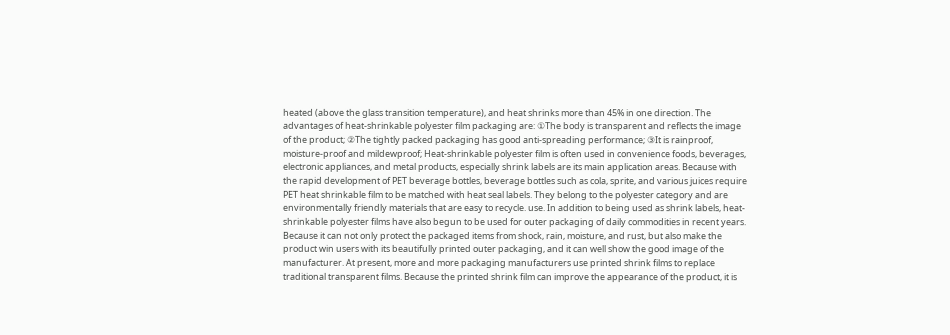heated (above the glass transition temperature), and heat shrinks more than 45% in one direction. The advantages of heat-shrinkable polyester film packaging are: ①The body is transparent and reflects the image of the product; ②The tightly packed packaging has good anti-spreading performance; ③It is rainproof, moisture-proof and mildewproof; Heat-shrinkable polyester film is often used in convenience foods, beverages, electronic appliances, and metal products, especially shrink labels are its main application areas. Because with the rapid development of PET beverage bottles, beverage bottles such as cola, sprite, and various juices require PET heat shrinkable film to be matched with heat seal labels. They belong to the polyester category and are environmentally friendly materials that are easy to recycle. use. In addition to being used as shrink labels, heat-shrinkable polyester films have also begun to be used for outer packaging of daily commodities in recent years. Because it can not only protect the packaged items from shock, rain, moisture, and rust, but also make the product win users with its beautifully printed outer packaging, and it can well show the good image of the manufacturer. At present, more and more packaging manufacturers use printed shrink films to replace traditional transparent films. Because the printed shrink film can improve the appearance of the product, it is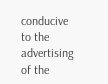conducive to the advertising of the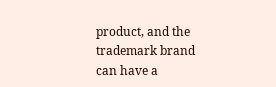product, and the trademark brand can have a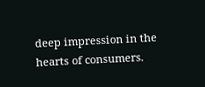deep impression in the hearts of consumers.